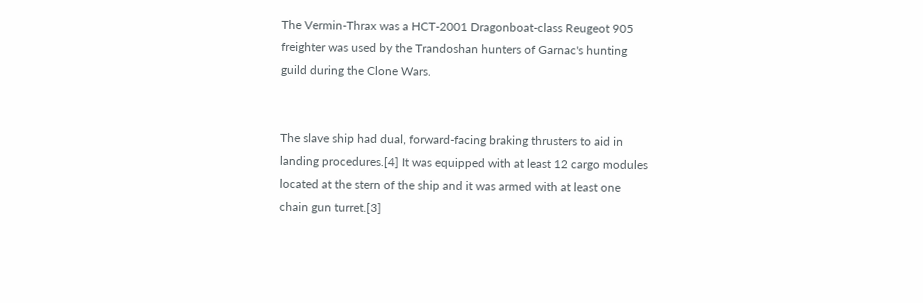The Vermin-Thrax was a HCT-2001 Dragonboat-class Reugeot 905 freighter was used by the Trandoshan hunters of Garnac's hunting guild during the Clone Wars.


The slave ship had dual, forward-facing braking thrusters to aid in landing procedures.[4] It was equipped with at least 12 cargo modules located at the stern of the ship and it was armed with at least one chain gun turret.[3]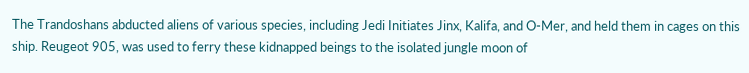The Trandoshans abducted aliens of various species, including Jedi Initiates Jinx, Kalifa, and O-Mer, and held them in cages on this ship. Reugeot 905, was used to ferry these kidnapped beings to the isolated jungle moon of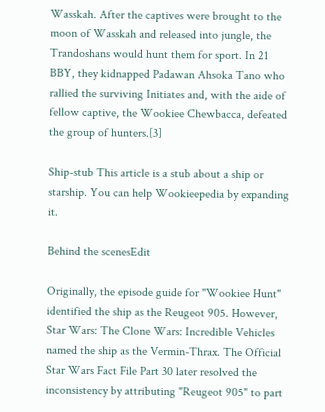Wasskah. After the captives were brought to the moon of Wasskah and released into jungle, the Trandoshans would hunt them for sport. In 21 BBY, they kidnapped Padawan Ahsoka Tano who rallied the surviving Initiates and, with the aide of fellow captive, the Wookiee Chewbacca, defeated the group of hunters.[3]

Ship-stub This article is a stub about a ship or starship. You can help Wookieepedia by expanding it.

Behind the scenesEdit

Originally, the episode guide for "Wookiee Hunt" identified the ship as the Reugeot 905. However, Star Wars: The Clone Wars: Incredible Vehicles named the ship as the Vermin-Thrax. The Official Star Wars Fact File Part 30 later resolved the inconsistency by attributing "Reugeot 905" to part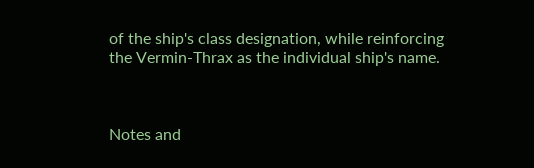of the ship's class designation, while reinforcing the Vermin-Thrax as the individual ship's name.



Notes and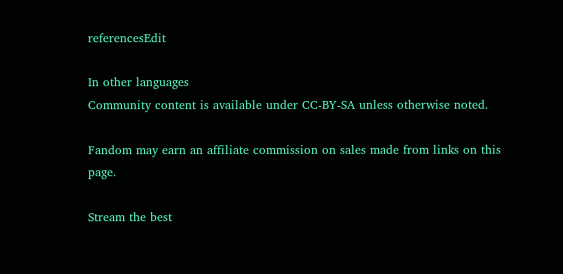referencesEdit

In other languages
Community content is available under CC-BY-SA unless otherwise noted.

Fandom may earn an affiliate commission on sales made from links on this page.

Stream the best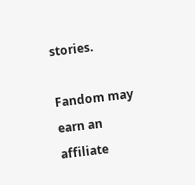stories.

Fandom may earn an affiliate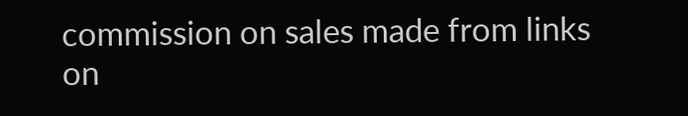commission on sales made from links on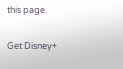this page.

Get Disney+